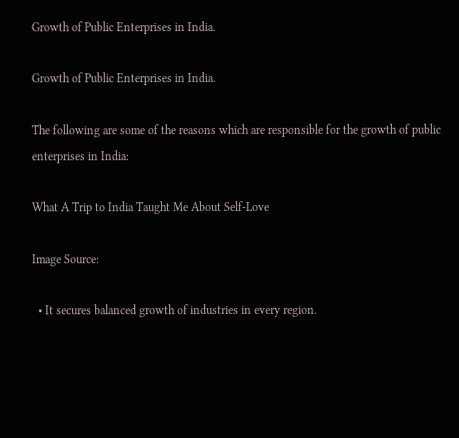Growth of Public Enterprises in India.

Growth of Public Enterprises in India.

The following are some of the reasons which are responsible for the growth of public enterprises in India:

What A Trip to India Taught Me About Self-Love

Image Source:

  • It secures balanced growth of industries in every region.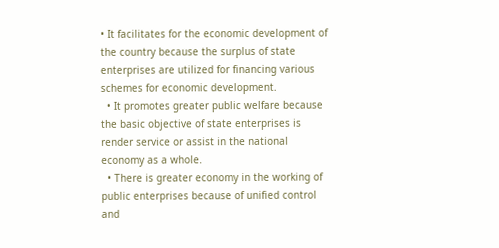• It facilitates for the economic development of the country because the surplus of state enterprises are utilized for financing various schemes for economic development.
  • It promotes greater public welfare because the basic objective of state enterprises is render service or assist in the national economy as a whole.
  • There is greater economy in the working of public enterprises because of unified control and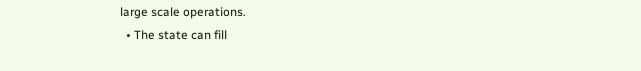large scale operations.
  • The state can fill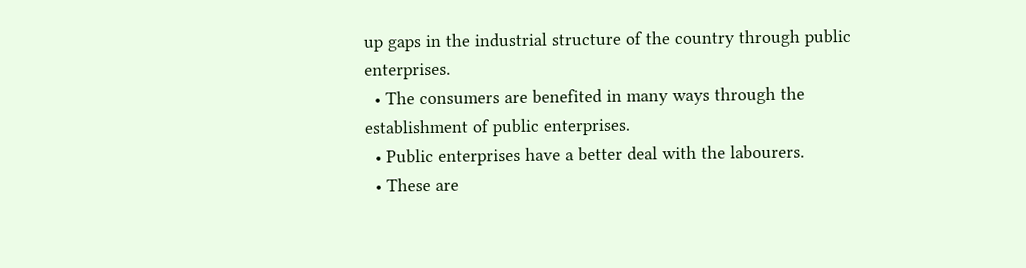up gaps in the industrial structure of the country through public enterprises.
  • The consumers are benefited in many ways through the establishment of public enterprises.
  • Public enterprises have a better deal with the labourers.
  • These are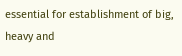essential for establishment of big, heavy and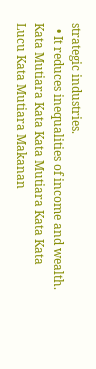strategic industries.
  • It reduces inequalities of income and wealth.
Kata Mutiara Kata Kata Mutiara Kata Kata Lucu Kata Mutiara Makanan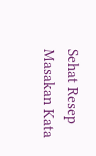Sehat Resep Masakan Kata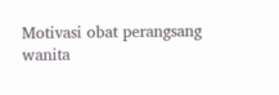Motivasi obat perangsang wanita